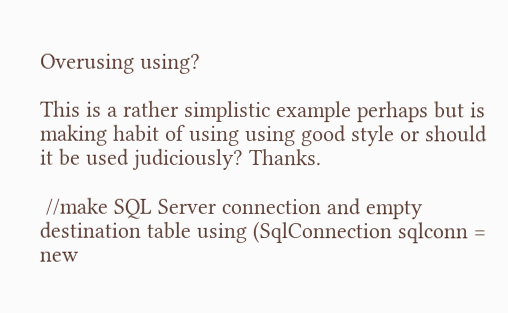Overusing using?

This is a rather simplistic example perhaps but is making habit of using using good style or should it be used judiciously? Thanks.

 //make SQL Server connection and empty destination table using (SqlConnection sqlconn = new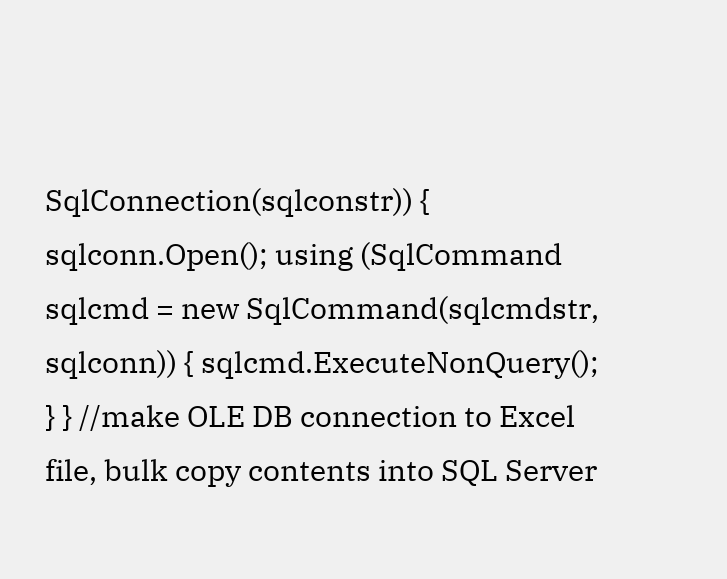SqlConnection(sqlconstr)) { sqlconn.Open(); using (SqlCommand sqlcmd = new SqlCommand(sqlcmdstr, sqlconn)) { sqlcmd.ExecuteNonQuery(); } } //make OLE DB connection to Excel file, bulk copy contents into SQL Server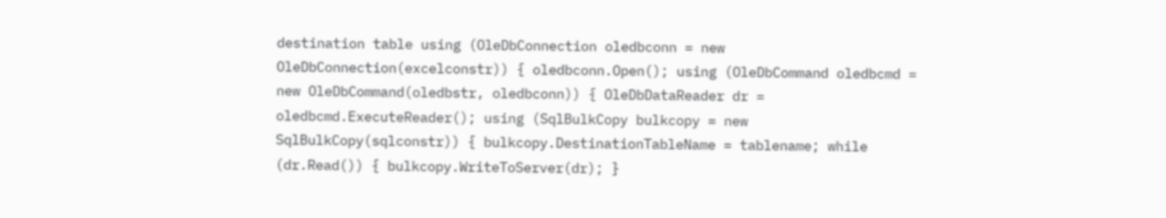destination table using (OleDbConnection oledbconn = new OleDbConnection(excelconstr)) { oledbconn.Open(); using (OleDbCommand oledbcmd = new OleDbCommand(oledbstr, oledbconn)) { OleDbDataReader dr = oledbcmd.ExecuteReader(); using (SqlBulkCopy bulkcopy = new SqlBulkCopy(sqlconstr)) { bulkcopy.DestinationTableName = tablename; while (dr.Read()) { bulkcopy.WriteToServer(dr); }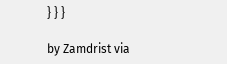} } }

by Zamdrist via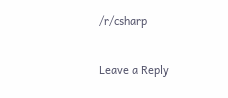/r/csharp

Leave a Reply